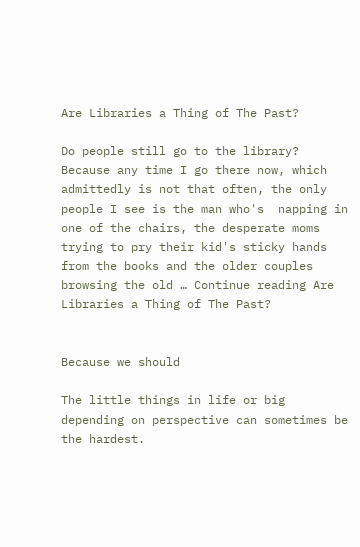Are Libraries a Thing of The Past?

Do people still go to the library? Because any time I go there now, which admittedly is not that often, the only people I see is the man who's  napping in one of the chairs, the desperate moms trying to pry their kid's sticky hands from the books and the older couples browsing the old … Continue reading Are Libraries a Thing of The Past?


Because we should

The little things in life or big depending on perspective can sometimes be the hardest.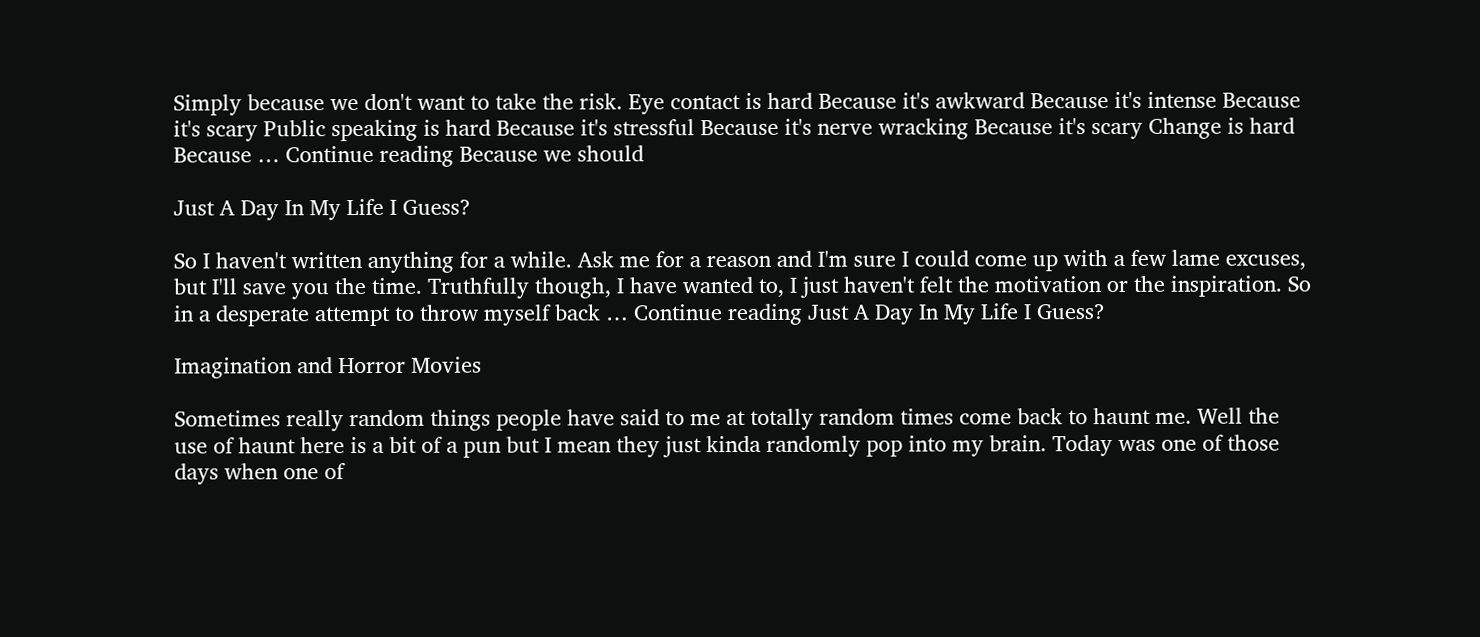Simply because we don't want to take the risk. Eye contact is hard Because it's awkward Because it's intense Because it's scary Public speaking is hard Because it's stressful Because it's nerve wracking Because it's scary Change is hard Because … Continue reading Because we should

Just A Day In My Life I Guess?

So I haven't written anything for a while. Ask me for a reason and I'm sure I could come up with a few lame excuses, but I'll save you the time. Truthfully though, I have wanted to, I just haven't felt the motivation or the inspiration. So in a desperate attempt to throw myself back … Continue reading Just A Day In My Life I Guess?

Imagination and Horror Movies

Sometimes really random things people have said to me at totally random times come back to haunt me. Well the use of haunt here is a bit of a pun but I mean they just kinda randomly pop into my brain. Today was one of those days when one of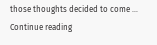those thoughts decided to come … Continue reading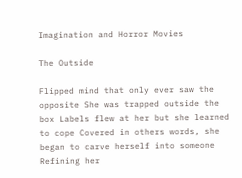Imagination and Horror Movies

The Outside

Flipped mind that only ever saw the opposite She was trapped outside the box Labels flew at her but she learned to cope Covered in others words, she began to carve herself into someone Refining her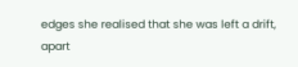edges she realised that she was left a drift, apart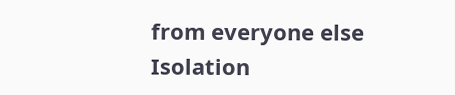from everyone else Isolation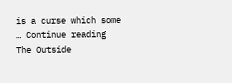is a curse which some … Continue reading The Outside